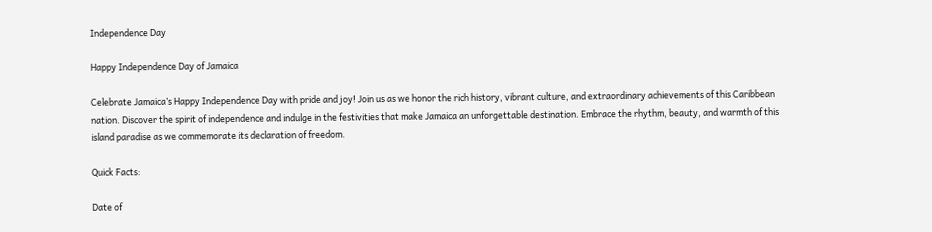Independence Day

Happy Independence Day of Jamaica

Celebrate Jamaica’s Happy Independence Day with pride and joy! Join us as we honor the rich history, vibrant culture, and extraordinary achievements of this Caribbean nation. Discover the spirit of independence and indulge in the festivities that make Jamaica an unforgettable destination. Embrace the rhythm, beauty, and warmth of this island paradise as we commemorate its declaration of freedom.

Quick Facts:

Date of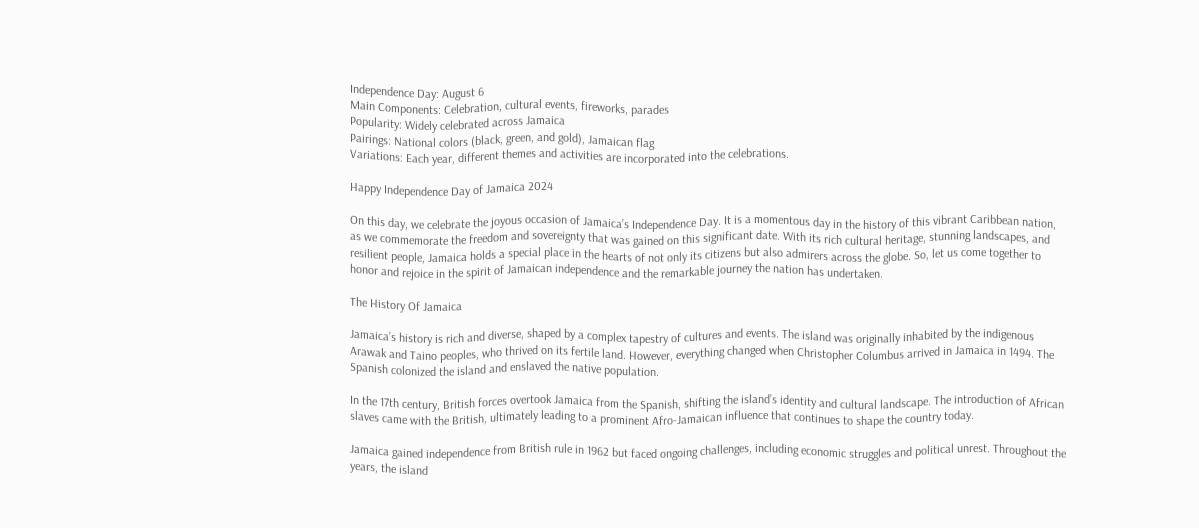Independence Day: August 6
Main Components: Celebration, cultural events, fireworks, parades
Popularity: Widely celebrated across Jamaica
Pairings: National colors (black, green, and gold), Jamaican flag
Variations: Each year, different themes and activities are incorporated into the celebrations.

Happy Independence Day of Jamaica 2024

On this day, we celebrate the joyous occasion of Jamaica’s Independence Day. It is a momentous day in the history of this vibrant Caribbean nation, as we commemorate the freedom and sovereignty that was gained on this significant date. With its rich cultural heritage, stunning landscapes, and resilient people, Jamaica holds a special place in the hearts of not only its citizens but also admirers across the globe. So, let us come together to honor and rejoice in the spirit of Jamaican independence and the remarkable journey the nation has undertaken.

The History Of Jamaica

Jamaica’s history is rich and diverse, shaped by a complex tapestry of cultures and events. The island was originally inhabited by the indigenous Arawak and Taino peoples, who thrived on its fertile land. However, everything changed when Christopher Columbus arrived in Jamaica in 1494. The Spanish colonized the island and enslaved the native population.

In the 17th century, British forces overtook Jamaica from the Spanish, shifting the island’s identity and cultural landscape. The introduction of African slaves came with the British, ultimately leading to a prominent Afro-Jamaican influence that continues to shape the country today.

Jamaica gained independence from British rule in 1962 but faced ongoing challenges, including economic struggles and political unrest. Throughout the years, the island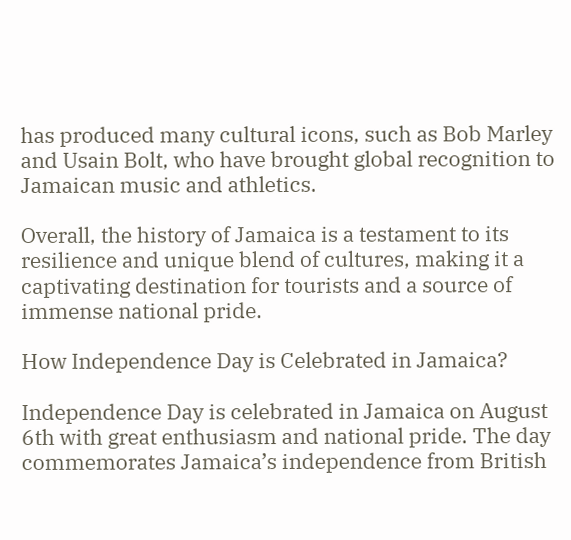has produced many cultural icons, such as Bob Marley and Usain Bolt, who have brought global recognition to Jamaican music and athletics.

Overall, the history of Jamaica is a testament to its resilience and unique blend of cultures, making it a captivating destination for tourists and a source of immense national pride.

How Independence Day is Celebrated in Jamaica?

Independence Day is celebrated in Jamaica on August 6th with great enthusiasm and national pride. The day commemorates Jamaica’s independence from British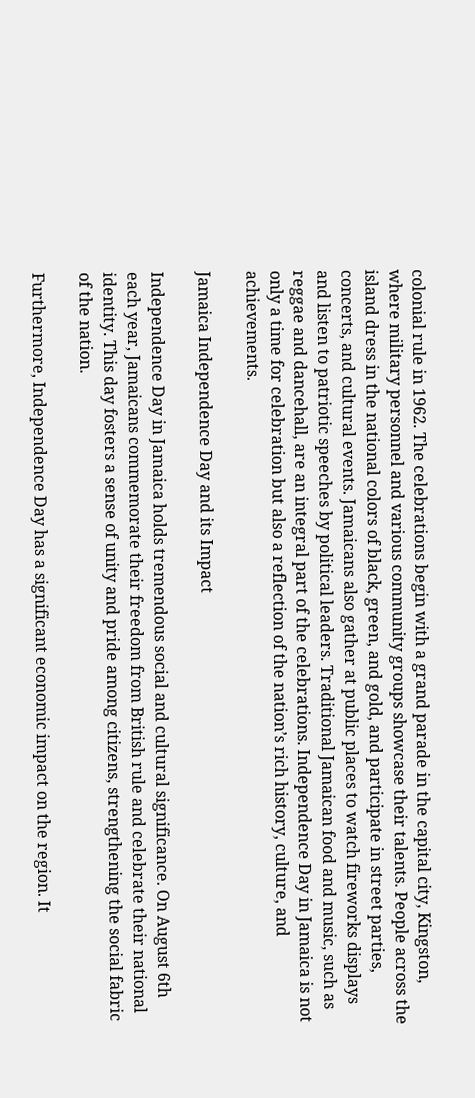colonial rule in 1962. The celebrations begin with a grand parade in the capital city, Kingston, where military personnel and various community groups showcase their talents. People across the island dress in the national colors of black, green, and gold, and participate in street parties, concerts, and cultural events. Jamaicans also gather at public places to watch fireworks displays and listen to patriotic speeches by political leaders. Traditional Jamaican food and music, such as reggae and dancehall, are an integral part of the celebrations. Independence Day in Jamaica is not only a time for celebration but also a reflection of the nation’s rich history, culture, and achievements.

Jamaica Independence Day and its Impact

Independence Day in Jamaica holds tremendous social and cultural significance. On August 6th each year, Jamaicans commemorate their freedom from British rule and celebrate their national identity. This day fosters a sense of unity and pride among citizens, strengthening the social fabric of the nation.

Furthermore, Independence Day has a significant economic impact on the region. It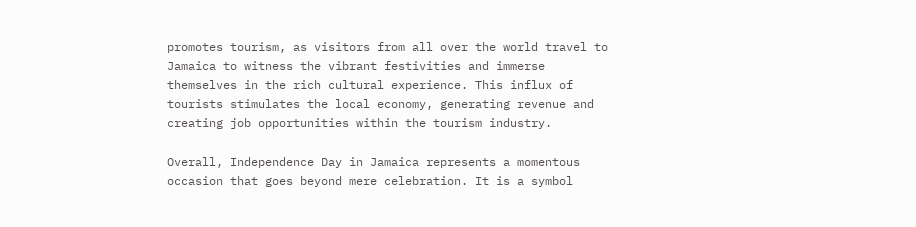promotes tourism, as visitors from all over the world travel to Jamaica to witness the vibrant festivities and immerse themselves in the rich cultural experience. This influx of tourists stimulates the local economy, generating revenue and creating job opportunities within the tourism industry.

Overall, Independence Day in Jamaica represents a momentous occasion that goes beyond mere celebration. It is a symbol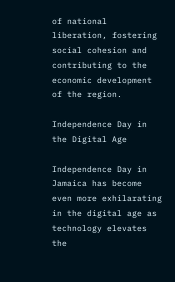of national liberation, fostering social cohesion and contributing to the economic development of the region.

Independence Day in the Digital Age

Independence Day in Jamaica has become even more exhilarating in the digital age as technology elevates the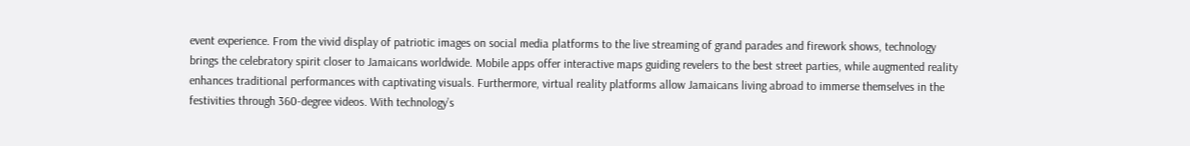event experience. From the vivid display of patriotic images on social media platforms to the live streaming of grand parades and firework shows, technology brings the celebratory spirit closer to Jamaicans worldwide. Mobile apps offer interactive maps guiding revelers to the best street parties, while augmented reality enhances traditional performances with captivating visuals. Furthermore, virtual reality platforms allow Jamaicans living abroad to immerse themselves in the festivities through 360-degree videos. With technology’s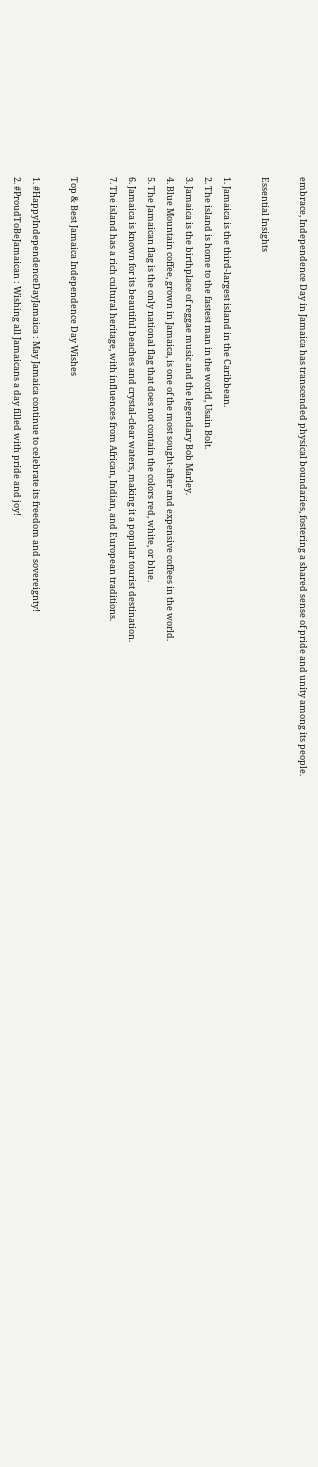embrace, Independence Day in Jamaica has transcended physical boundaries, fostering a shared sense of pride and unity among its people.

Essential Insights

1. Jamaica is the third-largest island in the Caribbean.
2. The island is home to the fastest man in the world, Usain Bolt.
3. Jamaica is the birthplace of reggae music and the legendary Bob Marley.
4. Blue Mountain coffee, grown in Jamaica, is one of the most sought-after and expensive coffees in the world.
5. The Jamaican flag is the only national flag that does not contain the colors red, white, or blue.
6. Jamaica is known for its beautiful beaches and crystal-clear waters, making it a popular tourist destination.
7. The island has a rich cultural heritage, with influences from African, Indian, and European traditions.

Top & Best Jamaica Independence Day Wishes

1. #HappyIndependenceDayJamaica : May Jamaica continue to celebrate its freedom and sovereignty!
2. #ProudToBeJamaican : Wishing all Jamaicans a day filled with pride and joy!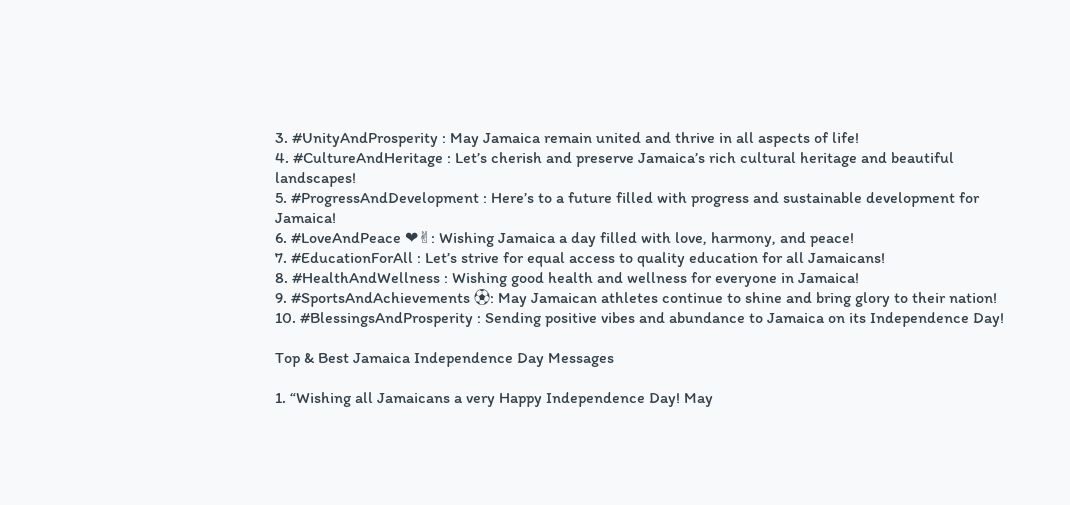3. #UnityAndProsperity : May Jamaica remain united and thrive in all aspects of life!
4. #CultureAndHeritage : Let’s cherish and preserve Jamaica’s rich cultural heritage and beautiful landscapes!
5. #ProgressAndDevelopment : Here’s to a future filled with progress and sustainable development for Jamaica!
6. #LoveAndPeace ❤✌: Wishing Jamaica a day filled with love, harmony, and peace!
7. #EducationForAll : Let’s strive for equal access to quality education for all Jamaicans!
8. #HealthAndWellness : Wishing good health and wellness for everyone in Jamaica!
9. #SportsAndAchievements ⚽: May Jamaican athletes continue to shine and bring glory to their nation!
10. #BlessingsAndProsperity : Sending positive vibes and abundance to Jamaica on its Independence Day!

Top & Best Jamaica Independence Day Messages

1. “Wishing all Jamaicans a very Happy Independence Day! May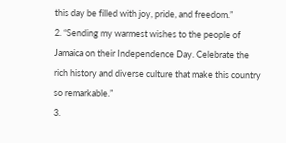this day be filled with joy, pride, and freedom.”
2. “Sending my warmest wishes to the people of Jamaica on their Independence Day. Celebrate the rich history and diverse culture that make this country so remarkable.”
3.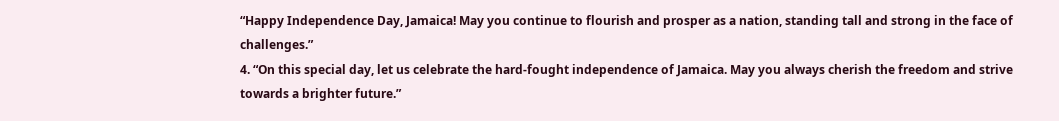“Happy Independence Day, Jamaica! May you continue to flourish and prosper as a nation, standing tall and strong in the face of challenges.”
4. “On this special day, let us celebrate the hard-fought independence of Jamaica. May you always cherish the freedom and strive towards a brighter future.”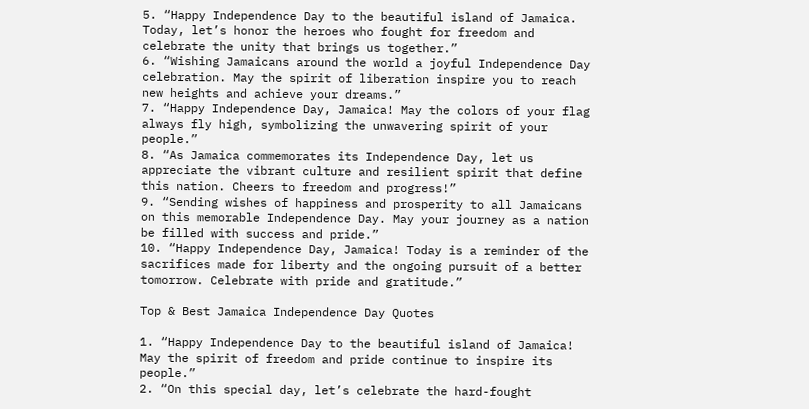5. “Happy Independence Day to the beautiful island of Jamaica. Today, let’s honor the heroes who fought for freedom and celebrate the unity that brings us together.”
6. “Wishing Jamaicans around the world a joyful Independence Day celebration. May the spirit of liberation inspire you to reach new heights and achieve your dreams.”
7. “Happy Independence Day, Jamaica! May the colors of your flag always fly high, symbolizing the unwavering spirit of your people.”
8. “As Jamaica commemorates its Independence Day, let us appreciate the vibrant culture and resilient spirit that define this nation. Cheers to freedom and progress!”
9. “Sending wishes of happiness and prosperity to all Jamaicans on this memorable Independence Day. May your journey as a nation be filled with success and pride.”
10. “Happy Independence Day, Jamaica! Today is a reminder of the sacrifices made for liberty and the ongoing pursuit of a better tomorrow. Celebrate with pride and gratitude.”

Top & Best Jamaica Independence Day Quotes

1. “Happy Independence Day to the beautiful island of Jamaica! May the spirit of freedom and pride continue to inspire its people.”
2. “On this special day, let’s celebrate the hard-fought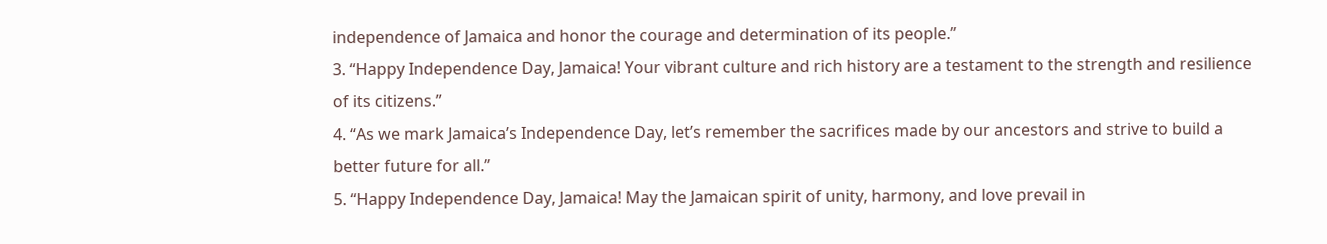independence of Jamaica and honor the courage and determination of its people.”
3. “Happy Independence Day, Jamaica! Your vibrant culture and rich history are a testament to the strength and resilience of its citizens.”
4. “As we mark Jamaica’s Independence Day, let’s remember the sacrifices made by our ancestors and strive to build a better future for all.”
5. “Happy Independence Day, Jamaica! May the Jamaican spirit of unity, harmony, and love prevail in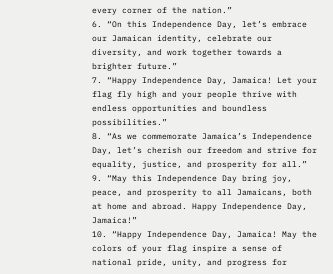every corner of the nation.”
6. “On this Independence Day, let’s embrace our Jamaican identity, celebrate our diversity, and work together towards a brighter future.”
7. “Happy Independence Day, Jamaica! Let your flag fly high and your people thrive with endless opportunities and boundless possibilities.”
8. “As we commemorate Jamaica’s Independence Day, let’s cherish our freedom and strive for equality, justice, and prosperity for all.”
9. “May this Independence Day bring joy, peace, and prosperity to all Jamaicans, both at home and abroad. Happy Independence Day, Jamaica!”
10. “Happy Independence Day, Jamaica! May the colors of your flag inspire a sense of national pride, unity, and progress for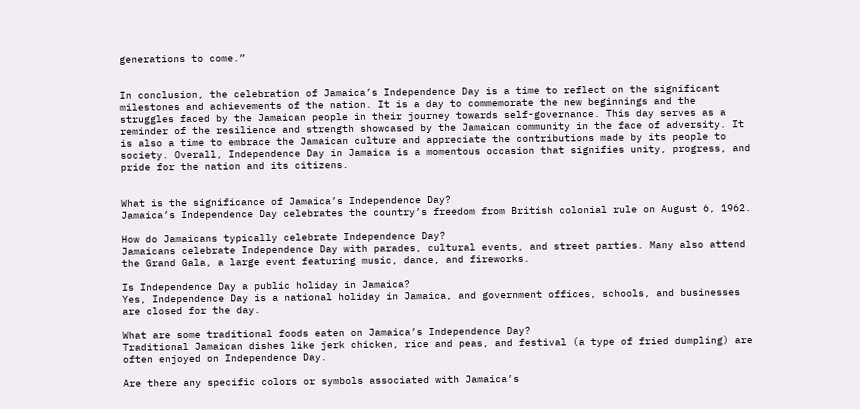generations to come.”


In conclusion, the celebration of Jamaica’s Independence Day is a time to reflect on the significant milestones and achievements of the nation. It is a day to commemorate the new beginnings and the struggles faced by the Jamaican people in their journey towards self-governance. This day serves as a reminder of the resilience and strength showcased by the Jamaican community in the face of adversity. It is also a time to embrace the Jamaican culture and appreciate the contributions made by its people to society. Overall, Independence Day in Jamaica is a momentous occasion that signifies unity, progress, and pride for the nation and its citizens.


What is the significance of Jamaica’s Independence Day?
Jamaica’s Independence Day celebrates the country’s freedom from British colonial rule on August 6, 1962.

How do Jamaicans typically celebrate Independence Day?
Jamaicans celebrate Independence Day with parades, cultural events, and street parties. Many also attend the Grand Gala, a large event featuring music, dance, and fireworks.

Is Independence Day a public holiday in Jamaica?
Yes, Independence Day is a national holiday in Jamaica, and government offices, schools, and businesses are closed for the day.

What are some traditional foods eaten on Jamaica’s Independence Day?
Traditional Jamaican dishes like jerk chicken, rice and peas, and festival (a type of fried dumpling) are often enjoyed on Independence Day.

Are there any specific colors or symbols associated with Jamaica’s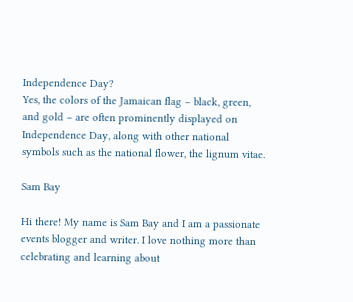Independence Day?
Yes, the colors of the Jamaican flag – black, green, and gold – are often prominently displayed on Independence Day, along with other national symbols such as the national flower, the lignum vitae.

Sam Bay

Hi there! My name is Sam Bay and I am a passionate events blogger and writer. I love nothing more than celebrating and learning about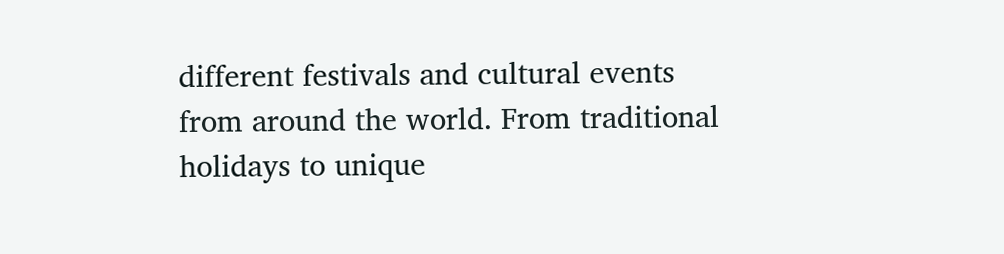different festivals and cultural events from around the world. From traditional holidays to unique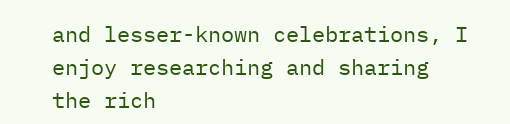and lesser-known celebrations, I enjoy researching and sharing the rich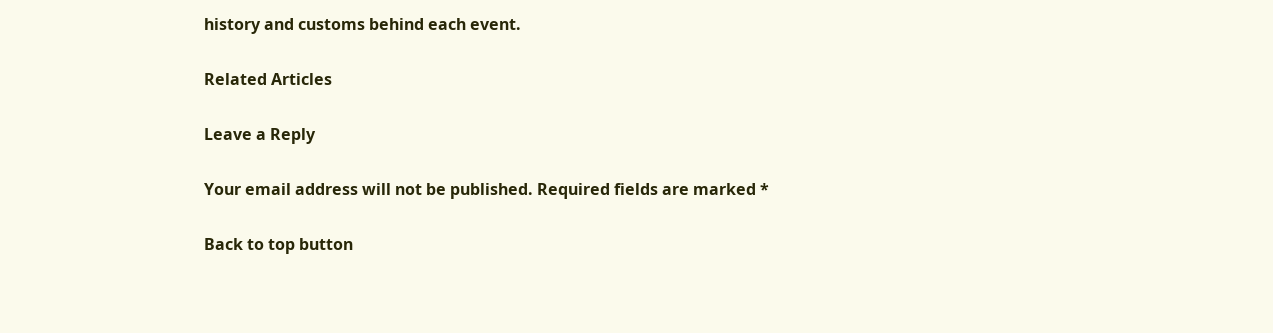history and customs behind each event.

Related Articles

Leave a Reply

Your email address will not be published. Required fields are marked *

Back to top button